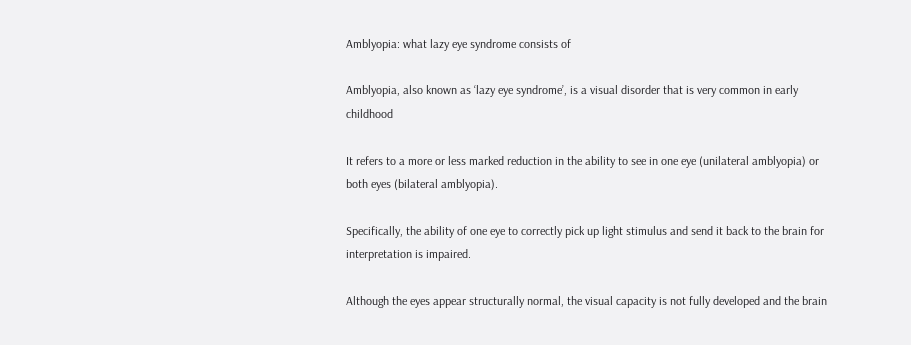Amblyopia: what lazy eye syndrome consists of

Amblyopia, also known as ‘lazy eye syndrome’, is a visual disorder that is very common in early childhood

It refers to a more or less marked reduction in the ability to see in one eye (unilateral amblyopia) or both eyes (bilateral amblyopia).

Specifically, the ability of one eye to correctly pick up light stimulus and send it back to the brain for interpretation is impaired.

Although the eyes appear structurally normal, the visual capacity is not fully developed and the brain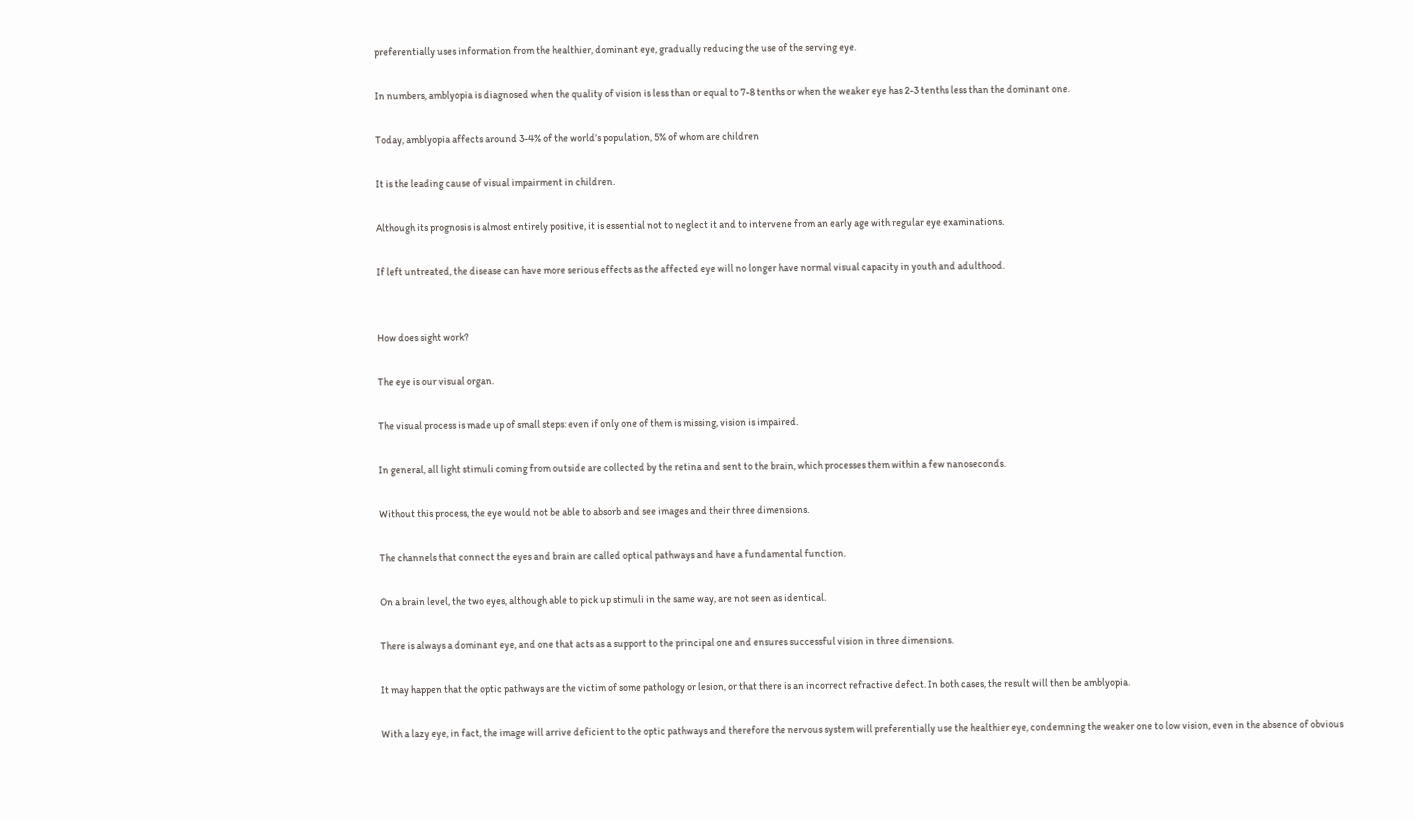preferentially uses information from the healthier, dominant eye, gradually reducing the use of the serving eye.

In numbers, amblyopia is diagnosed when the quality of vision is less than or equal to 7-8 tenths or when the weaker eye has 2-3 tenths less than the dominant one.

Today, amblyopia affects around 3-4% of the world’s population, 5% of whom are children

It is the leading cause of visual impairment in children.

Although its prognosis is almost entirely positive, it is essential not to neglect it and to intervene from an early age with regular eye examinations.

If left untreated, the disease can have more serious effects as the affected eye will no longer have normal visual capacity in youth and adulthood.


How does sight work?

The eye is our visual organ.

The visual process is made up of small steps: even if only one of them is missing, vision is impaired.

In general, all light stimuli coming from outside are collected by the retina and sent to the brain, which processes them within a few nanoseconds.

Without this process, the eye would not be able to absorb and see images and their three dimensions.

The channels that connect the eyes and brain are called optical pathways and have a fundamental function.

On a brain level, the two eyes, although able to pick up stimuli in the same way, are not seen as identical.

There is always a dominant eye, and one that acts as a support to the principal one and ensures successful vision in three dimensions.

It may happen that the optic pathways are the victim of some pathology or lesion, or that there is an incorrect refractive defect. In both cases, the result will then be amblyopia.

With a lazy eye, in fact, the image will arrive deficient to the optic pathways and therefore the nervous system will preferentially use the healthier eye, condemning the weaker one to low vision, even in the absence of obvious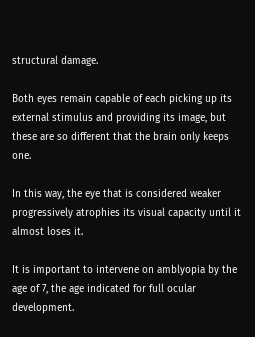structural damage.

Both eyes remain capable of each picking up its external stimulus and providing its image, but these are so different that the brain only keeps one.

In this way, the eye that is considered weaker progressively atrophies its visual capacity until it almost loses it.

It is important to intervene on amblyopia by the age of 7, the age indicated for full ocular development.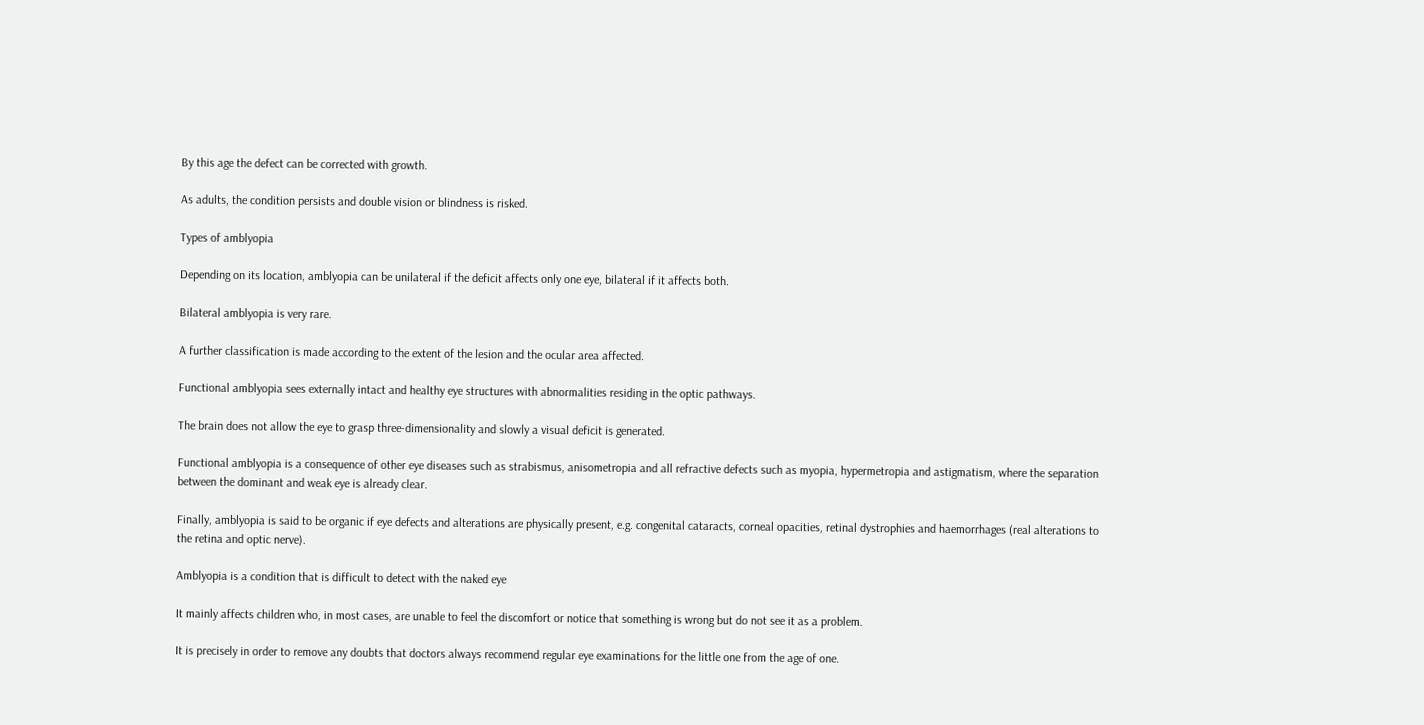By this age the defect can be corrected with growth.

As adults, the condition persists and double vision or blindness is risked.

Types of amblyopia

Depending on its location, amblyopia can be unilateral if the deficit affects only one eye, bilateral if it affects both.

Bilateral amblyopia is very rare.

A further classification is made according to the extent of the lesion and the ocular area affected.

Functional amblyopia sees externally intact and healthy eye structures with abnormalities residing in the optic pathways.

The brain does not allow the eye to grasp three-dimensionality and slowly a visual deficit is generated.

Functional amblyopia is a consequence of other eye diseases such as strabismus, anisometropia and all refractive defects such as myopia, hypermetropia and astigmatism, where the separation between the dominant and weak eye is already clear.

Finally, amblyopia is said to be organic if eye defects and alterations are physically present, e.g. congenital cataracts, corneal opacities, retinal dystrophies and haemorrhages (real alterations to the retina and optic nerve).

Amblyopia is a condition that is difficult to detect with the naked eye

It mainly affects children who, in most cases, are unable to feel the discomfort or notice that something is wrong but do not see it as a problem.

It is precisely in order to remove any doubts that doctors always recommend regular eye examinations for the little one from the age of one.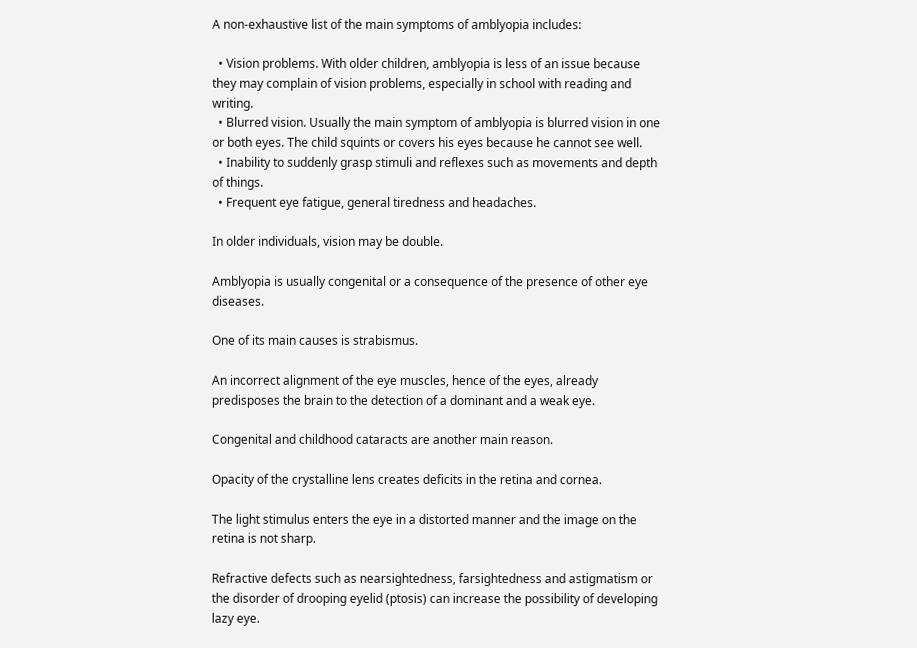A non-exhaustive list of the main symptoms of amblyopia includes:

  • Vision problems. With older children, amblyopia is less of an issue because they may complain of vision problems, especially in school with reading and writing.
  • Blurred vision. Usually the main symptom of amblyopia is blurred vision in one or both eyes. The child squints or covers his eyes because he cannot see well.
  • Inability to suddenly grasp stimuli and reflexes such as movements and depth of things.
  • Frequent eye fatigue, general tiredness and headaches.

In older individuals, vision may be double.

Amblyopia is usually congenital or a consequence of the presence of other eye diseases.

One of its main causes is strabismus.

An incorrect alignment of the eye muscles, hence of the eyes, already predisposes the brain to the detection of a dominant and a weak eye.

Congenital and childhood cataracts are another main reason.

Opacity of the crystalline lens creates deficits in the retina and cornea.

The light stimulus enters the eye in a distorted manner and the image on the retina is not sharp.

Refractive defects such as nearsightedness, farsightedness and astigmatism or the disorder of drooping eyelid (ptosis) can increase the possibility of developing lazy eye.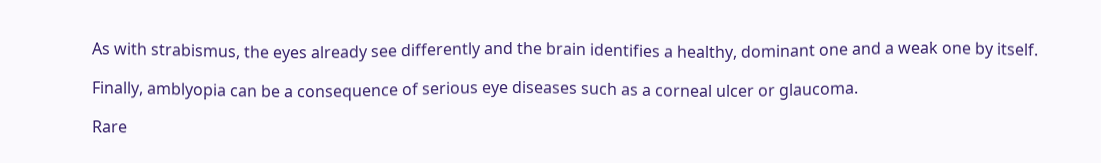As with strabismus, the eyes already see differently and the brain identifies a healthy, dominant one and a weak one by itself.

Finally, amblyopia can be a consequence of serious eye diseases such as a corneal ulcer or glaucoma.

Rare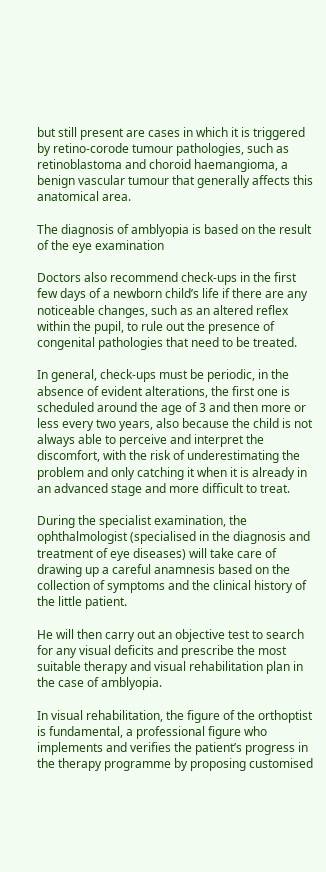but still present are cases in which it is triggered by retino-corode tumour pathologies, such as retinoblastoma and choroid haemangioma, a benign vascular tumour that generally affects this anatomical area.

The diagnosis of amblyopia is based on the result of the eye examination

Doctors also recommend check-ups in the first few days of a newborn child’s life if there are any noticeable changes, such as an altered reflex within the pupil, to rule out the presence of congenital pathologies that need to be treated.

In general, check-ups must be periodic, in the absence of evident alterations, the first one is scheduled around the age of 3 and then more or less every two years, also because the child is not always able to perceive and interpret the discomfort, with the risk of underestimating the problem and only catching it when it is already in an advanced stage and more difficult to treat.

During the specialist examination, the ophthalmologist (specialised in the diagnosis and treatment of eye diseases) will take care of drawing up a careful anamnesis based on the collection of symptoms and the clinical history of the little patient.

He will then carry out an objective test to search for any visual deficits and prescribe the most suitable therapy and visual rehabilitation plan in the case of amblyopia.

In visual rehabilitation, the figure of the orthoptist is fundamental, a professional figure who implements and verifies the patient’s progress in the therapy programme by proposing customised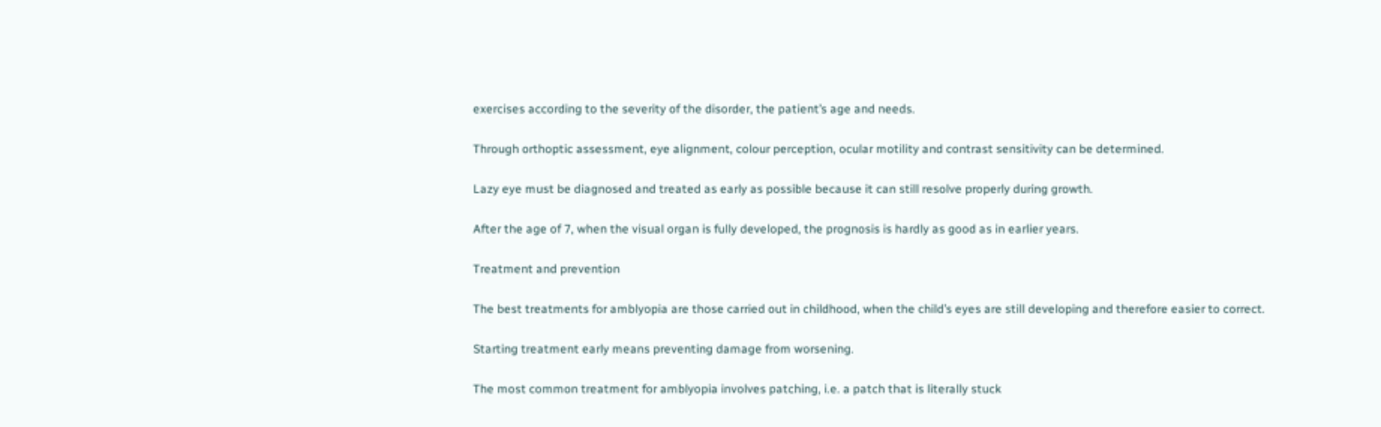exercises according to the severity of the disorder, the patient’s age and needs.

Through orthoptic assessment, eye alignment, colour perception, ocular motility and contrast sensitivity can be determined.

Lazy eye must be diagnosed and treated as early as possible because it can still resolve properly during growth.

After the age of 7, when the visual organ is fully developed, the prognosis is hardly as good as in earlier years.

Treatment and prevention

The best treatments for amblyopia are those carried out in childhood, when the child’s eyes are still developing and therefore easier to correct.

Starting treatment early means preventing damage from worsening.

The most common treatment for amblyopia involves patching, i.e. a patch that is literally stuck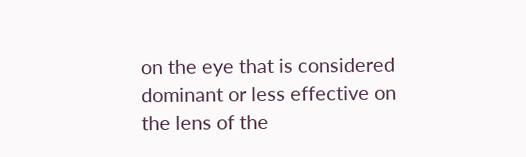on the eye that is considered dominant or less effective on the lens of the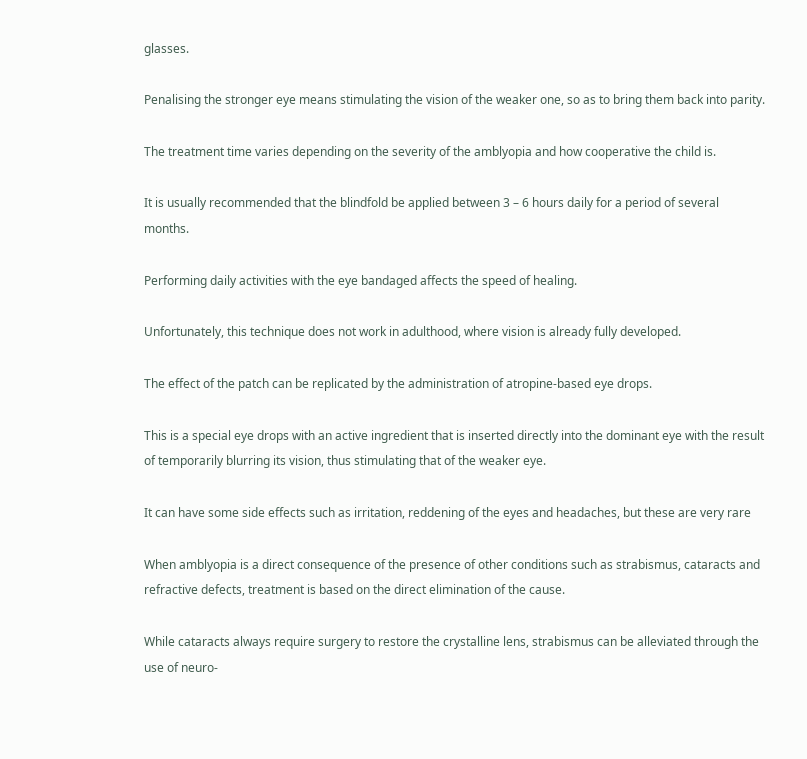glasses.

Penalising the stronger eye means stimulating the vision of the weaker one, so as to bring them back into parity.

The treatment time varies depending on the severity of the amblyopia and how cooperative the child is.

It is usually recommended that the blindfold be applied between 3 – 6 hours daily for a period of several months.

Performing daily activities with the eye bandaged affects the speed of healing.

Unfortunately, this technique does not work in adulthood, where vision is already fully developed.

The effect of the patch can be replicated by the administration of atropine-based eye drops.

This is a special eye drops with an active ingredient that is inserted directly into the dominant eye with the result of temporarily blurring its vision, thus stimulating that of the weaker eye.

It can have some side effects such as irritation, reddening of the eyes and headaches, but these are very rare

When amblyopia is a direct consequence of the presence of other conditions such as strabismus, cataracts and refractive defects, treatment is based on the direct elimination of the cause.

While cataracts always require surgery to restore the crystalline lens, strabismus can be alleviated through the use of neuro-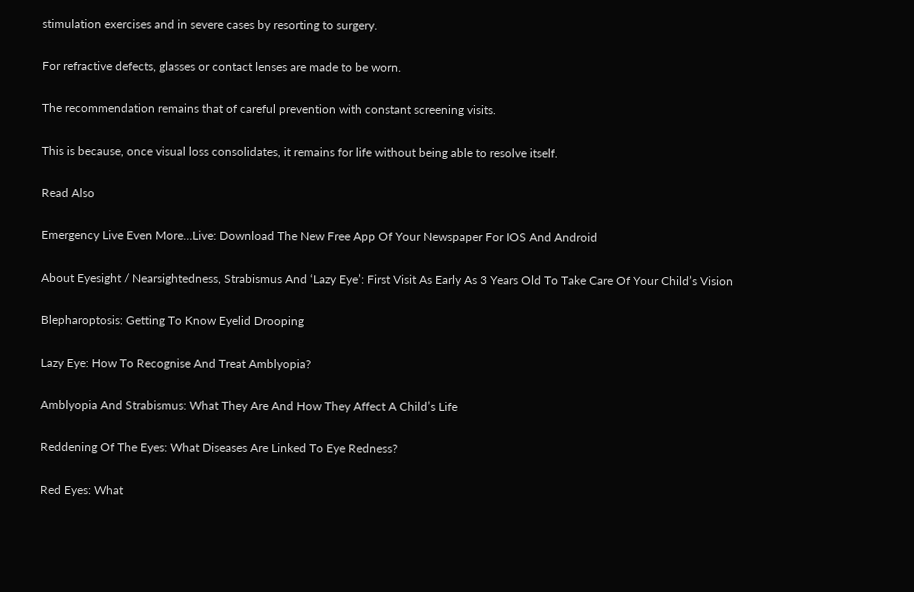stimulation exercises and in severe cases by resorting to surgery.

For refractive defects, glasses or contact lenses are made to be worn.

The recommendation remains that of careful prevention with constant screening visits.

This is because, once visual loss consolidates, it remains for life without being able to resolve itself.

Read Also

Emergency Live Even More…Live: Download The New Free App Of Your Newspaper For IOS And Android

About Eyesight / Nearsightedness, Strabismus And ‘Lazy Eye’: First Visit As Early As 3 Years Old To Take Care Of Your Child’s Vision

Blepharoptosis: Getting To Know Eyelid Drooping

Lazy Eye: How To Recognise And Treat Amblyopia?

Amblyopia And Strabismus: What They Are And How They Affect A Child’s Life

Reddening Of The Eyes: What Diseases Are Linked To Eye Redness?

Red Eyes: What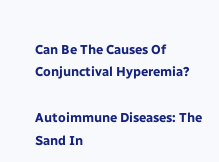Can Be The Causes Of Conjunctival Hyperemia?

Autoimmune Diseases: The Sand In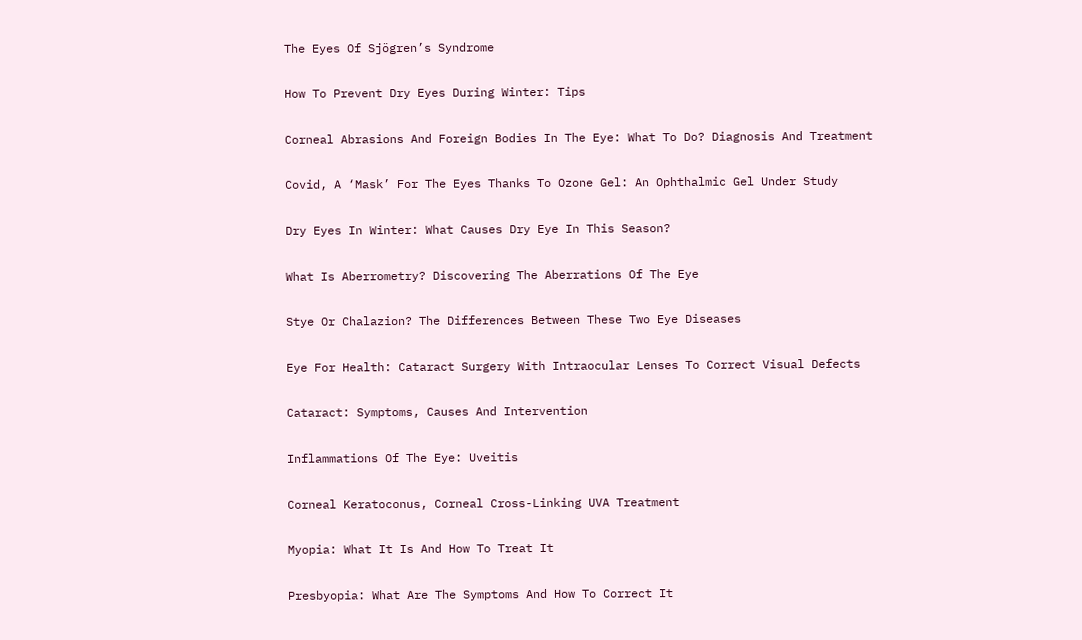The Eyes Of Sjögren’s Syndrome

How To Prevent Dry Eyes During Winter: Tips

Corneal Abrasions And Foreign Bodies In The Eye: What To Do? Diagnosis And Treatment

Covid, A ‘Mask’ For The Eyes Thanks To Ozone Gel: An Ophthalmic Gel Under Study

Dry Eyes In Winter: What Causes Dry Eye In This Season?

What Is Aberrometry? Discovering The Aberrations Of The Eye

Stye Or Chalazion? The Differences Between These Two Eye Diseases

Eye For Health: Cataract Surgery With Intraocular Lenses To Correct Visual Defects

Cataract: Symptoms, Causes And Intervention

Inflammations Of The Eye: Uveitis

Corneal Keratoconus, Corneal Cross-Linking UVA Treatment

Myopia: What It Is And How To Treat It

Presbyopia: What Are The Symptoms And How To Correct It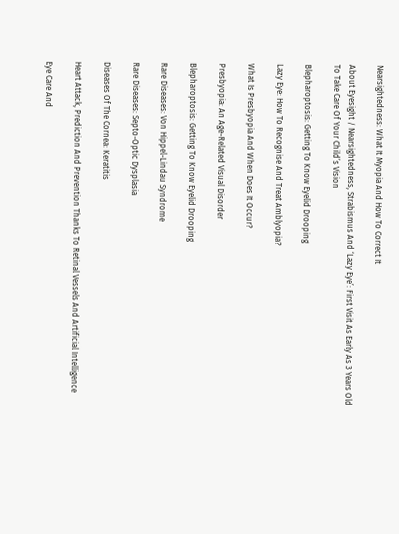Nearsightedness: What It Myopia And How To Correct It

About Eyesight / Nearsightedness, Strabismus And ‘Lazy Eye’: First Visit As Early As 3 Years Old To Take Care Of Your Child’s Vision

Blepharoptosis: Getting To Know Eyelid Drooping

Lazy Eye: How To Recognise And Treat Amblyopia?

What Is Presbyopia And When Does It Occur?

Presbyopia: An Age-Related Visual Disorder

Blepharoptosis: Getting To Know Eyelid Drooping

Rare Diseases: Von Hippel-Lindau Syndrome

Rare Diseases: Septo-Optic Dysplasia

Diseases Of The Cornea: Keratitis

Heart Attack, Prediction And Prevention Thanks To Retinal Vessels And Artificial Intelligence

Eye Care And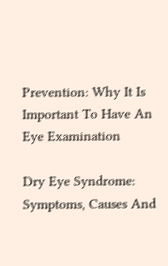Prevention: Why It Is Important To Have An Eye Examination

Dry Eye Syndrome: Symptoms, Causes And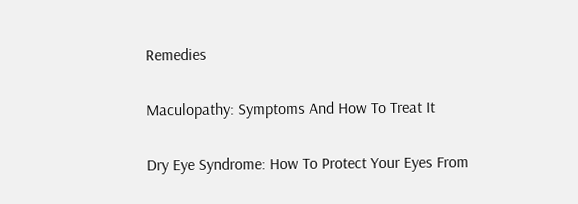Remedies

Maculopathy: Symptoms And How To Treat It

Dry Eye Syndrome: How To Protect Your Eyes From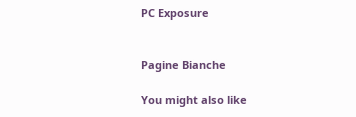PC Exposure


Pagine Bianche

You might also like